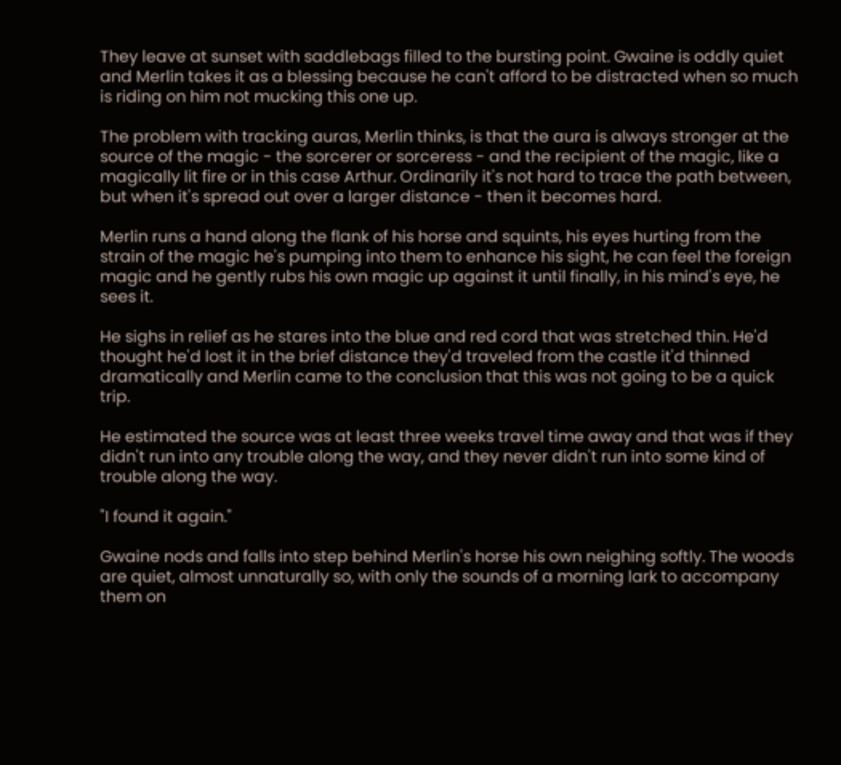They leave at sunset with saddlebags filled to the bursting point. Gwaine is oddly quiet and Merlin takes it as a blessing because he can't afford to be distracted when so much is riding on him not mucking this one up.

The problem with tracking auras, Merlin thinks, is that the aura is always stronger at the source of the magic - the sorcerer or sorceress - and the recipient of the magic, like a magically lit fire or in this case Arthur. Ordinarily it's not hard to trace the path between, but when it's spread out over a larger distance - then it becomes hard.

Merlin runs a hand along the flank of his horse and squints, his eyes hurting from the strain of the magic he's pumping into them to enhance his sight, he can feel the foreign magic and he gently rubs his own magic up against it until finally, in his mind's eye, he sees it.

He sighs in relief as he stares into the blue and red cord that was stretched thin. He'd thought he'd lost it in the brief distance they'd traveled from the castle it'd thinned dramatically and Merlin came to the conclusion that this was not going to be a quick trip.

He estimated the source was at least three weeks travel time away and that was if they didn't run into any trouble along the way, and they never didn't run into some kind of trouble along the way.

"I found it again."

Gwaine nods and falls into step behind Merlin's horse his own neighing softly. The woods are quiet, almost unnaturally so, with only the sounds of a morning lark to accompany them on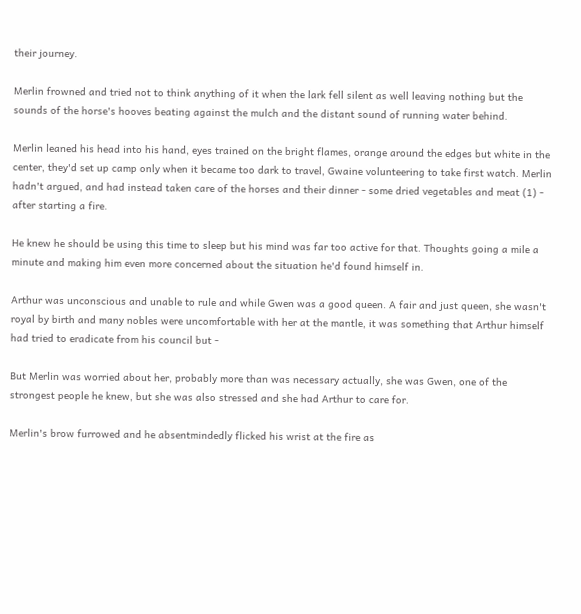their journey.

Merlin frowned and tried not to think anything of it when the lark fell silent as well leaving nothing but the sounds of the horse's hooves beating against the mulch and the distant sound of running water behind.

Merlin leaned his head into his hand, eyes trained on the bright flames, orange around the edges but white in the center, they'd set up camp only when it became too dark to travel, Gwaine volunteering to take first watch. Merlin hadn't argued, and had instead taken care of the horses and their dinner - some dried vegetables and meat (1) - after starting a fire.

He knew he should be using this time to sleep but his mind was far too active for that. Thoughts going a mile a minute and making him even more concerned about the situation he'd found himself in.

Arthur was unconscious and unable to rule and while Gwen was a good queen. A fair and just queen, she wasn't royal by birth and many nobles were uncomfortable with her at the mantle, it was something that Arthur himself had tried to eradicate from his council but -

But Merlin was worried about her, probably more than was necessary actually, she was Gwen, one of the strongest people he knew, but she was also stressed and she had Arthur to care for.

Merlin's brow furrowed and he absentmindedly flicked his wrist at the fire as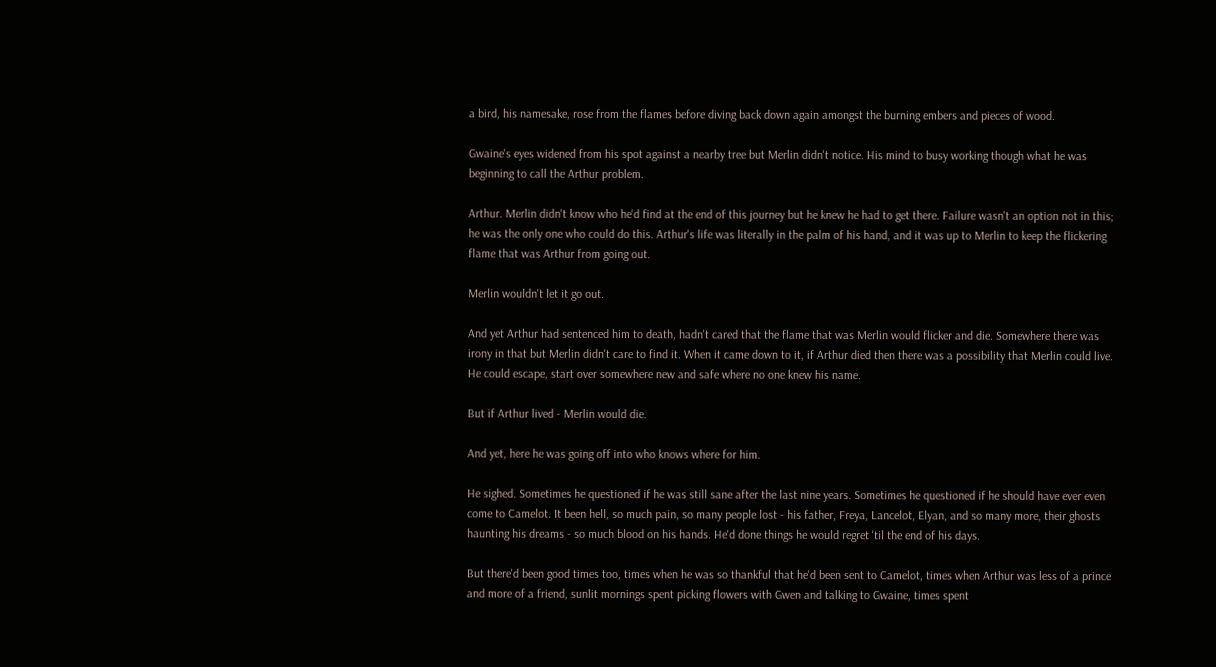a bird, his namesake, rose from the flames before diving back down again amongst the burning embers and pieces of wood.

Gwaine's eyes widened from his spot against a nearby tree but Merlin didn't notice. His mind to busy working though what he was beginning to call the Arthur problem.

Arthur. Merlin didn't know who he'd find at the end of this journey but he knew he had to get there. Failure wasn't an option not in this; he was the only one who could do this. Arthur's life was literally in the palm of his hand, and it was up to Merlin to keep the flickering flame that was Arthur from going out.

Merlin wouldn't let it go out.

And yet Arthur had sentenced him to death, hadn't cared that the flame that was Merlin would flicker and die. Somewhere there was irony in that but Merlin didn't care to find it. When it came down to it, if Arthur died then there was a possibility that Merlin could live. He could escape, start over somewhere new and safe where no one knew his name.

But if Arthur lived - Merlin would die.

And yet, here he was going off into who knows where for him.

He sighed. Sometimes he questioned if he was still sane after the last nine years. Sometimes he questioned if he should have ever even come to Camelot. It been hell, so much pain, so many people lost - his father, Freya, Lancelot, Elyan, and so many more, their ghosts haunting his dreams - so much blood on his hands. He'd done things he would regret 'til the end of his days.

But there'd been good times too, times when he was so thankful that he'd been sent to Camelot, times when Arthur was less of a prince and more of a friend, sunlit mornings spent picking flowers with Gwen and talking to Gwaine, times spent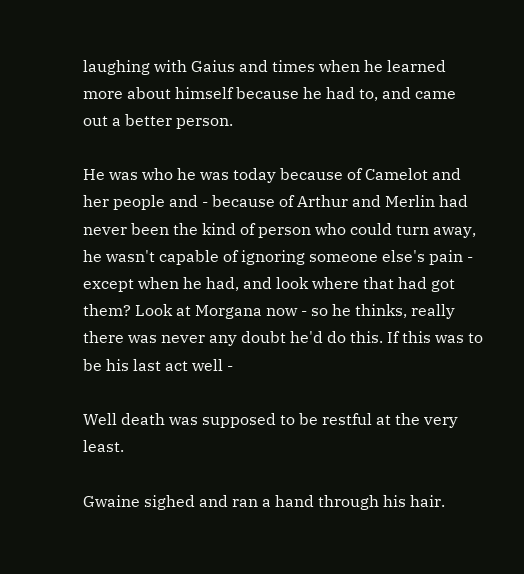laughing with Gaius and times when he learned more about himself because he had to, and came out a better person.

He was who he was today because of Camelot and her people and - because of Arthur and Merlin had never been the kind of person who could turn away, he wasn't capable of ignoring someone else's pain - except when he had, and look where that had got them? Look at Morgana now - so he thinks, really there was never any doubt he'd do this. If this was to be his last act well -

Well death was supposed to be restful at the very least.

Gwaine sighed and ran a hand through his hair.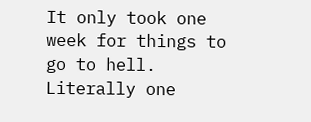It only took one week for things to go to hell. Literally one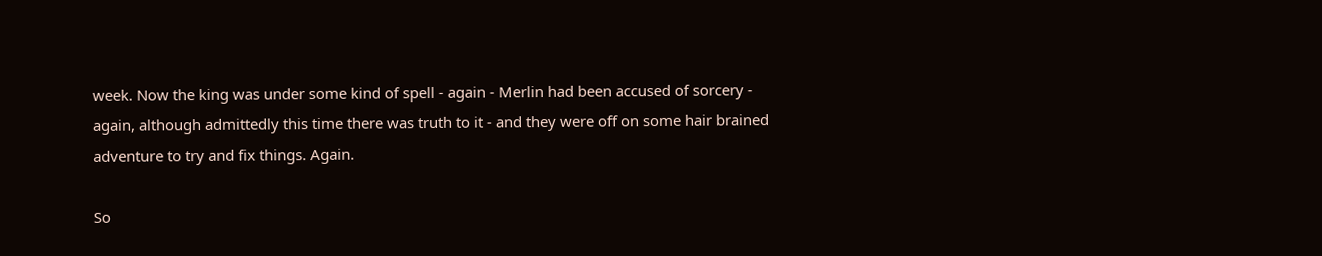week. Now the king was under some kind of spell - again - Merlin had been accused of sorcery - again, although admittedly this time there was truth to it - and they were off on some hair brained adventure to try and fix things. Again.

So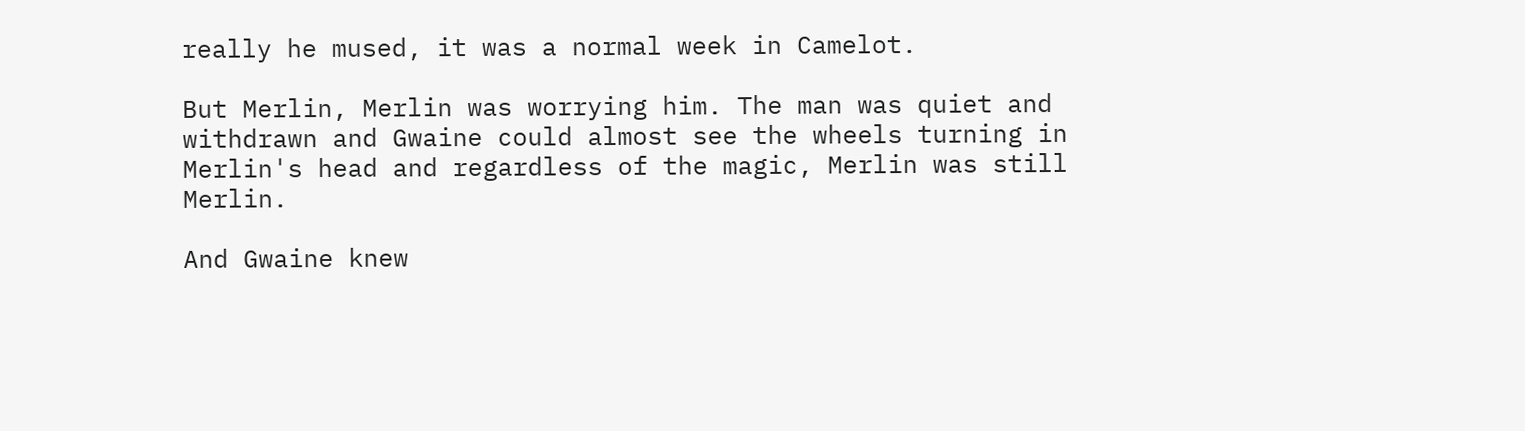really he mused, it was a normal week in Camelot.

But Merlin, Merlin was worrying him. The man was quiet and withdrawn and Gwaine could almost see the wheels turning in Merlin's head and regardless of the magic, Merlin was still Merlin.

And Gwaine knew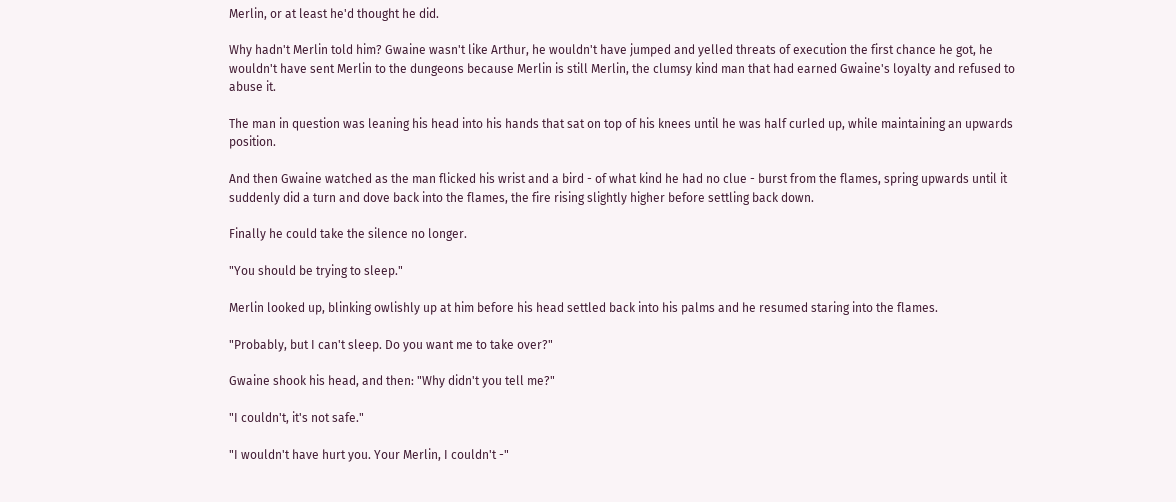Merlin, or at least he'd thought he did.

Why hadn't Merlin told him? Gwaine wasn't like Arthur, he wouldn't have jumped and yelled threats of execution the first chance he got, he wouldn't have sent Merlin to the dungeons because Merlin is still Merlin, the clumsy kind man that had earned Gwaine's loyalty and refused to abuse it.

The man in question was leaning his head into his hands that sat on top of his knees until he was half curled up, while maintaining an upwards position.

And then Gwaine watched as the man flicked his wrist and a bird - of what kind he had no clue - burst from the flames, spring upwards until it suddenly did a turn and dove back into the flames, the fire rising slightly higher before settling back down.

Finally he could take the silence no longer.

"You should be trying to sleep."

Merlin looked up, blinking owlishly up at him before his head settled back into his palms and he resumed staring into the flames.

"Probably, but I can't sleep. Do you want me to take over?"

Gwaine shook his head, and then: "Why didn't you tell me?"

"I couldn't, it's not safe."

"I wouldn't have hurt you. Your Merlin, I couldn't -"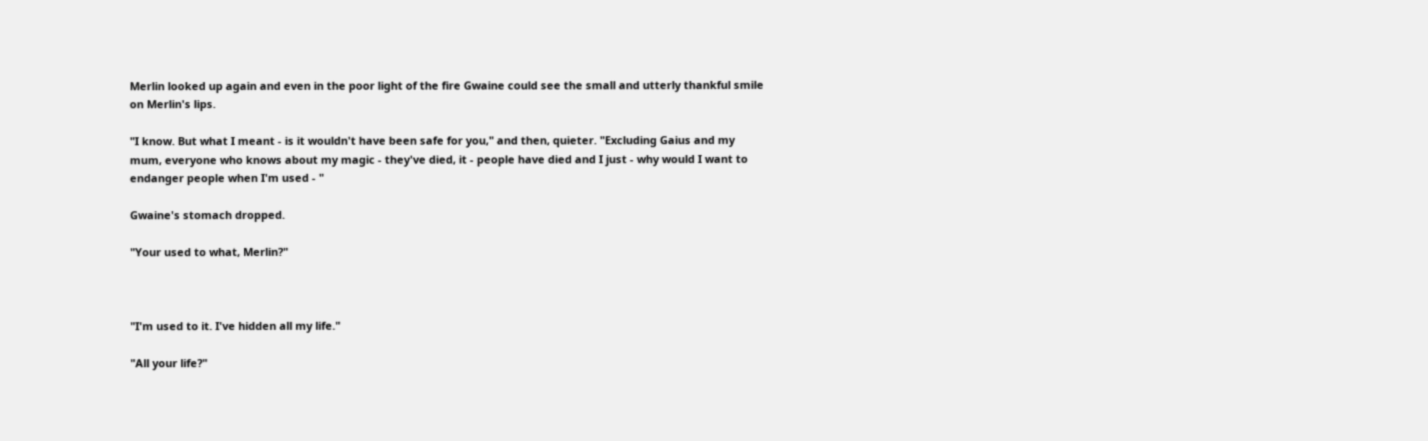Merlin looked up again and even in the poor light of the fire Gwaine could see the small and utterly thankful smile on Merlin's lips.

"I know. But what I meant - is it wouldn't have been safe for you," and then, quieter. "Excluding Gaius and my mum, everyone who knows about my magic - they've died, it - people have died and I just - why would I want to endanger people when I'm used - "

Gwaine's stomach dropped.

"Your used to what, Merlin?"



"I'm used to it. I've hidden all my life."

"All your life?"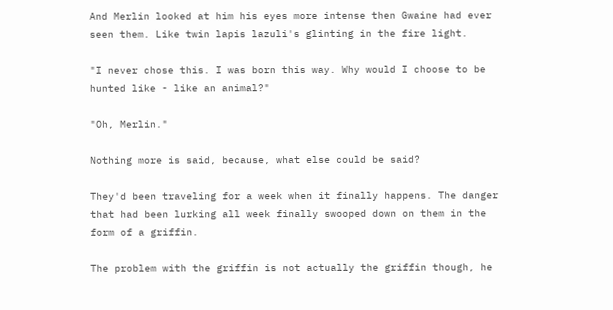And Merlin looked at him his eyes more intense then Gwaine had ever seen them. Like twin lapis lazuli's glinting in the fire light.

"I never chose this. I was born this way. Why would I choose to be hunted like - like an animal?"

"Oh, Merlin."

Nothing more is said, because, what else could be said?

They'd been traveling for a week when it finally happens. The danger that had been lurking all week finally swooped down on them in the form of a griffin.

The problem with the griffin is not actually the griffin though, he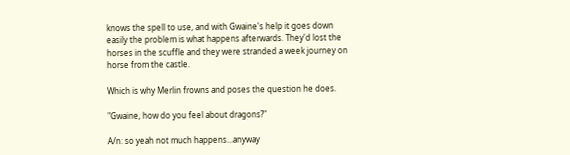knows the spell to use, and with Gwaine's help it goes down easily the problem is what happens afterwards. They'd lost the horses in the scuffle and they were stranded a week journey on horse from the castle.

Which is why Merlin frowns and poses the question he does.

"Gwaine, how do you feel about dragons?"

A/n: so yeah not much happens...anyway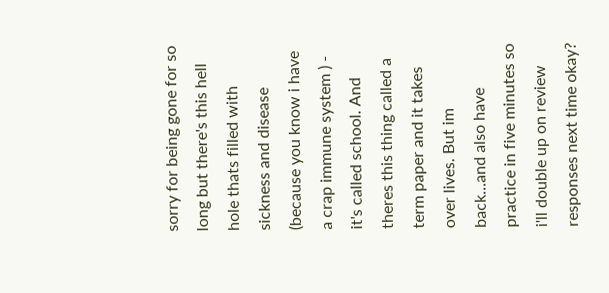sorry for being gone for so long but there's this hell hole thats filled with sickness and disease (because you know i have a crap immune system ) - it's called school. And theres this thing called a term paper and it takes over lives. But im back...and also have practice in five minutes so i'll double up on review responses next time okay?